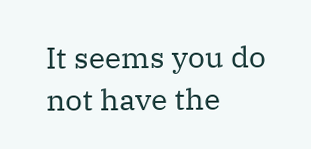It seems you do not have the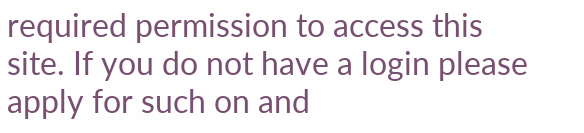required permission to access this site. If you do not have a login please apply for such on and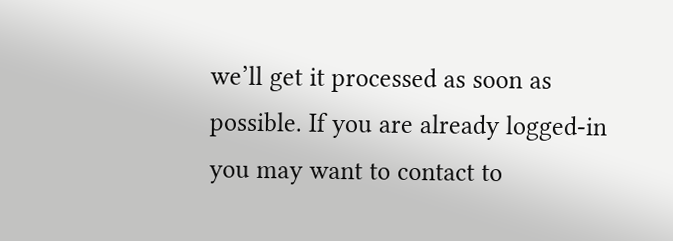we’ll get it processed as soon as possible. If you are already logged-in you may want to contact to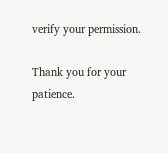verify your permission.

Thank you for your patience.